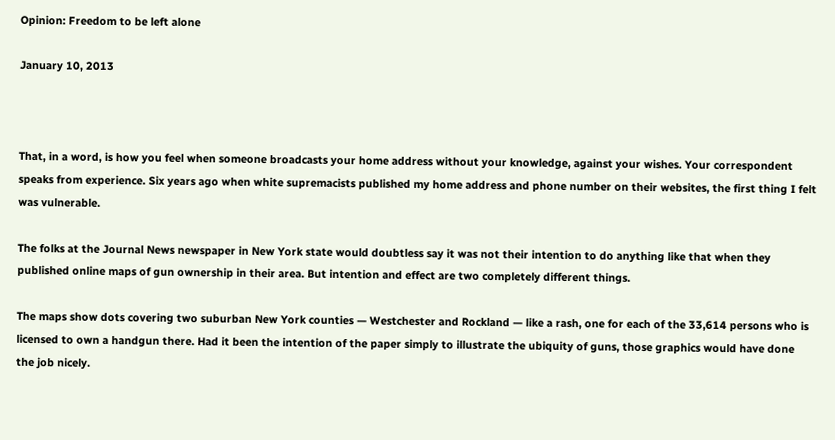Opinion: Freedom to be left alone

January 10, 2013



That, in a word, is how you feel when someone broadcasts your home address without your knowledge, against your wishes. Your correspondent speaks from experience. Six years ago when white supremacists published my home address and phone number on their websites, the first thing I felt was vulnerable.

The folks at the Journal News newspaper in New York state would doubtless say it was not their intention to do anything like that when they published online maps of gun ownership in their area. But intention and effect are two completely different things.

The maps show dots covering two suburban New York counties — Westchester and Rockland — like a rash, one for each of the 33,614 persons who is licensed to own a handgun there. Had it been the intention of the paper simply to illustrate the ubiquity of guns, those graphics would have done the job nicely.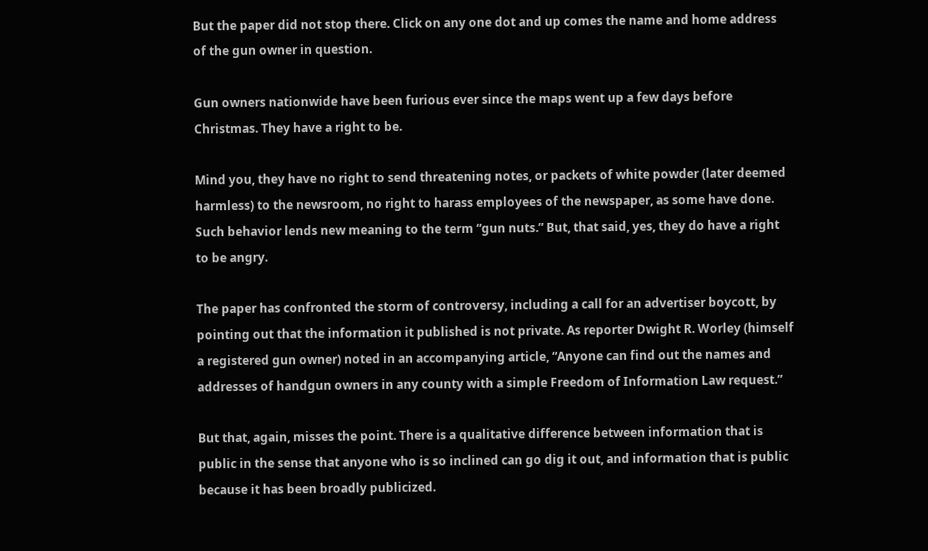But the paper did not stop there. Click on any one dot and up comes the name and home address of the gun owner in question.

Gun owners nationwide have been furious ever since the maps went up a few days before Christmas. They have a right to be.

Mind you, they have no right to send threatening notes, or packets of white powder (later deemed harmless) to the newsroom, no right to harass employees of the newspaper, as some have done. Such behavior lends new meaning to the term “gun nuts.” But, that said, yes, they do have a right to be angry.

The paper has confronted the storm of controversy, including a call for an advertiser boycott, by pointing out that the information it published is not private. As reporter Dwight R. Worley (himself a registered gun owner) noted in an accompanying article, “Anyone can find out the names and addresses of handgun owners in any county with a simple Freedom of Information Law request.”

But that, again, misses the point. There is a qualitative difference between information that is public in the sense that anyone who is so inclined can go dig it out, and information that is public because it has been broadly publicized.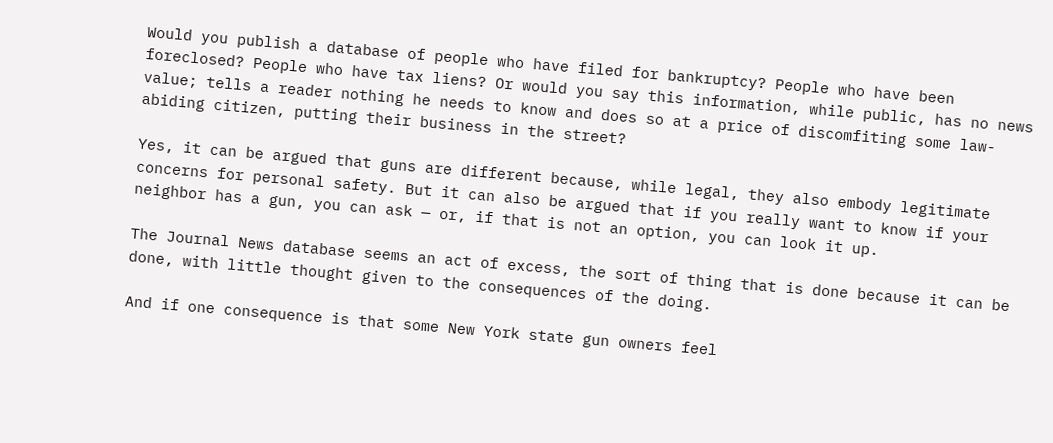Would you publish a database of people who have filed for bankruptcy? People who have been foreclosed? People who have tax liens? Or would you say this information, while public, has no news value; tells a reader nothing he needs to know and does so at a price of discomfiting some law-abiding citizen, putting their business in the street?

Yes, it can be argued that guns are different because, while legal, they also embody legitimate concerns for personal safety. But it can also be argued that if you really want to know if your neighbor has a gun, you can ask — or, if that is not an option, you can look it up.

The Journal News database seems an act of excess, the sort of thing that is done because it can be done, with little thought given to the consequences of the doing.

And if one consequence is that some New York state gun owners feel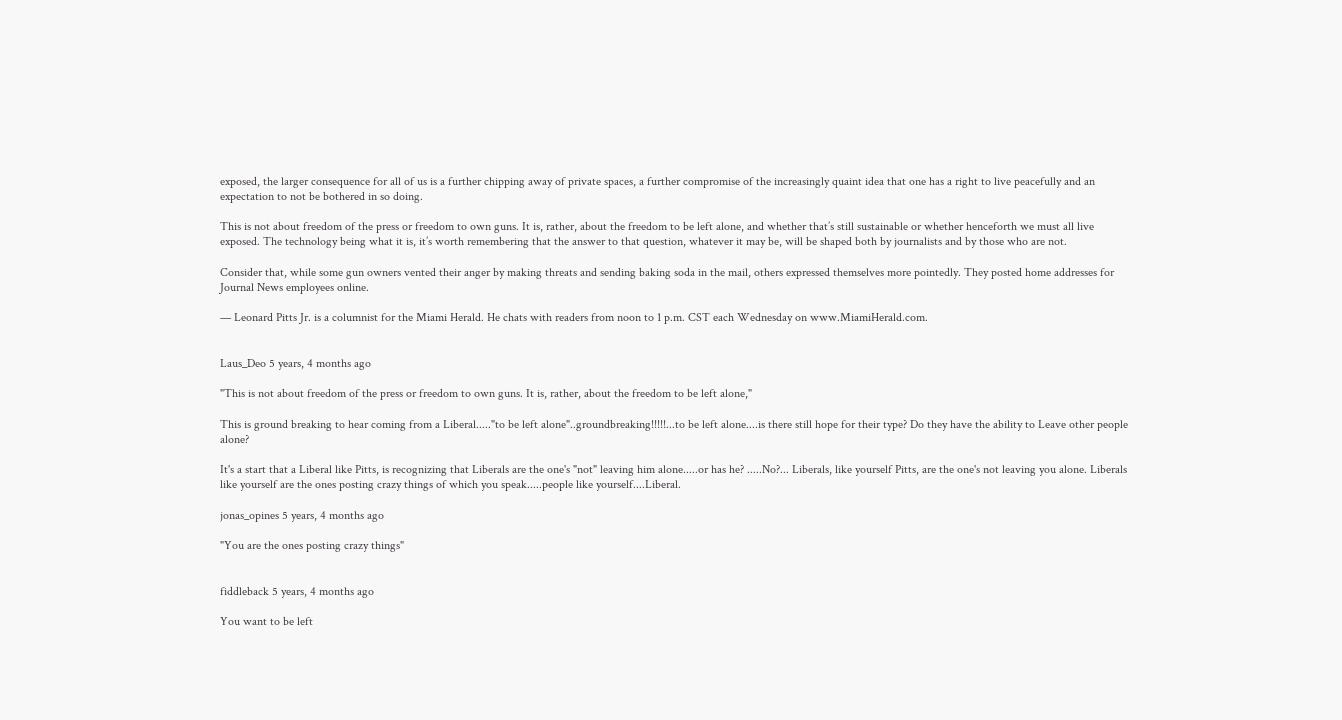exposed, the larger consequence for all of us is a further chipping away of private spaces, a further compromise of the increasingly quaint idea that one has a right to live peacefully and an expectation to not be bothered in so doing.

This is not about freedom of the press or freedom to own guns. It is, rather, about the freedom to be left alone, and whether that’s still sustainable or whether henceforth we must all live exposed. The technology being what it is, it’s worth remembering that the answer to that question, whatever it may be, will be shaped both by journalists and by those who are not.

Consider that, while some gun owners vented their anger by making threats and sending baking soda in the mail, others expressed themselves more pointedly. They posted home addresses for Journal News employees online.

— Leonard Pitts Jr. is a columnist for the Miami Herald. He chats with readers from noon to 1 p.m. CST each Wednesday on www.MiamiHerald.com.


Laus_Deo 5 years, 4 months ago

"This is not about freedom of the press or freedom to own guns. It is, rather, about the freedom to be left alone,"

This is ground breaking to hear coming from a Liberal....."to be left alone"..groundbreaking!!!!!...to be left alone....is there still hope for their type? Do they have the ability to Leave other people alone?

It's a start that a Liberal like Pitts, is recognizing that Liberals are the one's "not" leaving him alone.....or has he? .....No?... Liberals, like yourself Pitts, are the one's not leaving you alone. Liberals like yourself are the ones posting crazy things of which you speak.....people like yourself....Liberal.

jonas_opines 5 years, 4 months ago

"You are the ones posting crazy things"


fiddleback 5 years, 4 months ago

You want to be left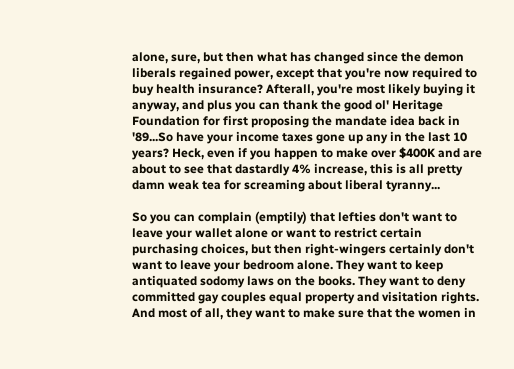alone, sure, but then what has changed since the demon liberals regained power, except that you're now required to buy health insurance? Afterall, you're most likely buying it anyway, and plus you can thank the good ol' Heritage Foundation for first proposing the mandate idea back in '89...So have your income taxes gone up any in the last 10 years? Heck, even if you happen to make over $400K and are about to see that dastardly 4% increase, this is all pretty damn weak tea for screaming about liberal tyranny...

So you can complain (emptily) that lefties don't want to leave your wallet alone or want to restrict certain purchasing choices, but then right-wingers certainly don't want to leave your bedroom alone. They want to keep antiquated sodomy laws on the books. They want to deny committed gay couples equal property and visitation rights. And most of all, they want to make sure that the women in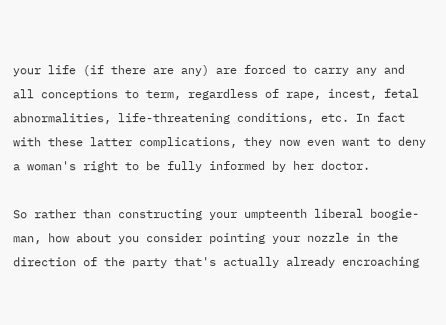your life (if there are any) are forced to carry any and all conceptions to term, regardless of rape, incest, fetal abnormalities, life-threatening conditions, etc. In fact with these latter complications, they now even want to deny a woman's right to be fully informed by her doctor.

So rather than constructing your umpteenth liberal boogie-man, how about you consider pointing your nozzle in the direction of the party that's actually already encroaching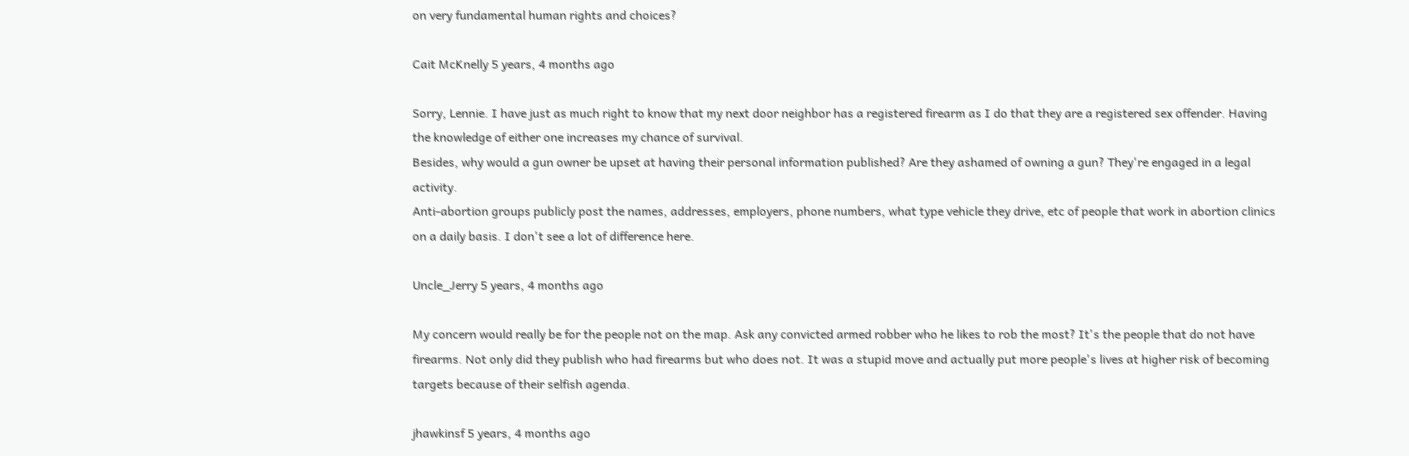on very fundamental human rights and choices?

Cait McKnelly 5 years, 4 months ago

Sorry, Lennie. I have just as much right to know that my next door neighbor has a registered firearm as I do that they are a registered sex offender. Having the knowledge of either one increases my chance of survival.
Besides, why would a gun owner be upset at having their personal information published? Are they ashamed of owning a gun? They're engaged in a legal activity.
Anti-abortion groups publicly post the names, addresses, employers, phone numbers, what type vehicle they drive, etc of people that work in abortion clinics on a daily basis. I don't see a lot of difference here.

Uncle_Jerry 5 years, 4 months ago

My concern would really be for the people not on the map. Ask any convicted armed robber who he likes to rob the most? It's the people that do not have firearms. Not only did they publish who had firearms but who does not. It was a stupid move and actually put more people's lives at higher risk of becoming targets because of their selfish agenda.

jhawkinsf 5 years, 4 months ago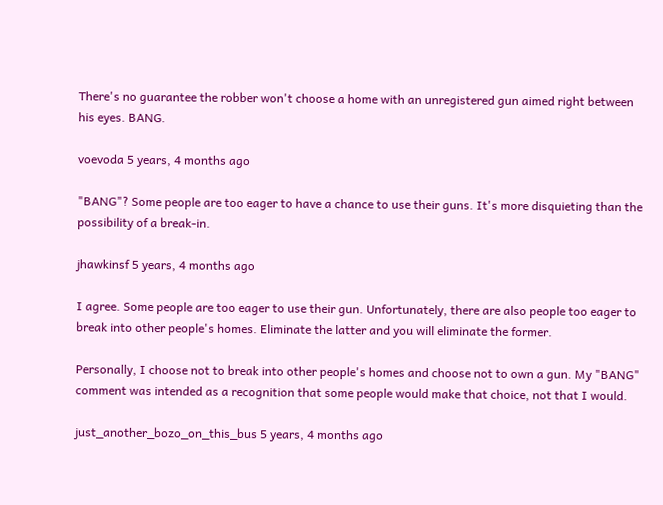There's no guarantee the robber won't choose a home with an unregistered gun aimed right between his eyes. BANG.

voevoda 5 years, 4 months ago

"BANG"? Some people are too eager to have a chance to use their guns. It's more disquieting than the possibility of a break-in.

jhawkinsf 5 years, 4 months ago

I agree. Some people are too eager to use their gun. Unfortunately, there are also people too eager to break into other people's homes. Eliminate the latter and you will eliminate the former.

Personally, I choose not to break into other people's homes and choose not to own a gun. My "BANG" comment was intended as a recognition that some people would make that choice, not that I would.

just_another_bozo_on_this_bus 5 years, 4 months ago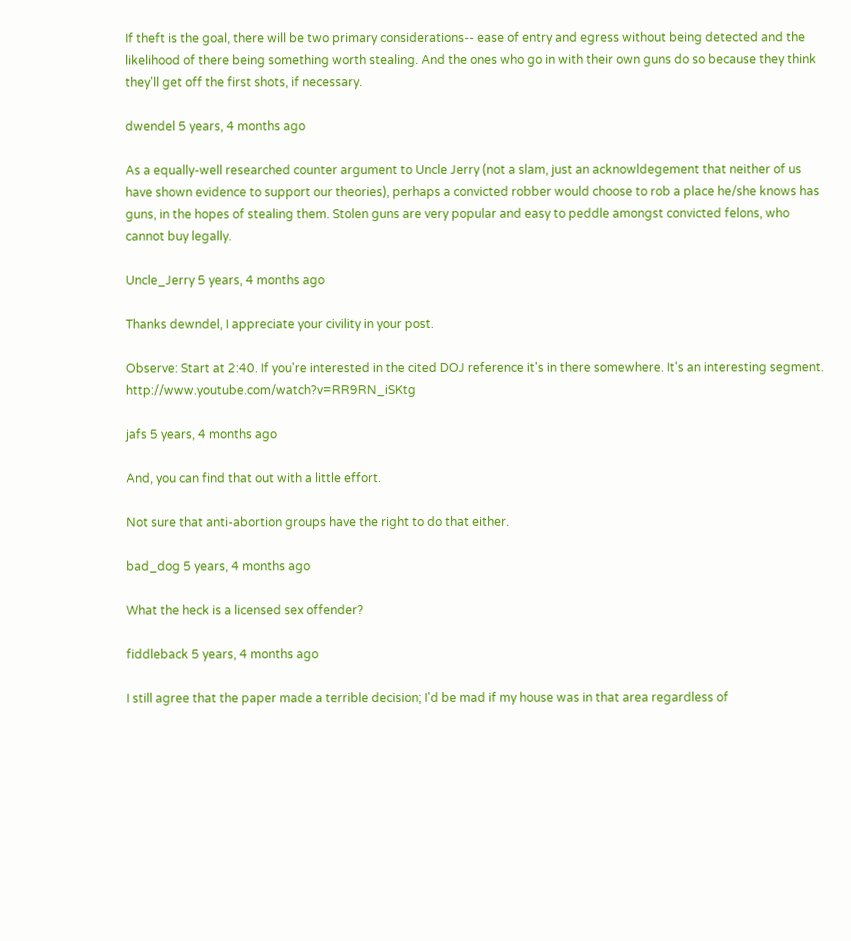If theft is the goal, there will be two primary considerations-- ease of entry and egress without being detected and the likelihood of there being something worth stealing. And the ones who go in with their own guns do so because they think they'll get off the first shots, if necessary.

dwendel 5 years, 4 months ago

As a equally-well researched counter argument to Uncle Jerry (not a slam, just an acknowldegement that neither of us have shown evidence to support our theories), perhaps a convicted robber would choose to rob a place he/she knows has guns, in the hopes of stealing them. Stolen guns are very popular and easy to peddle amongst convicted felons, who cannot buy legally.

Uncle_Jerry 5 years, 4 months ago

Thanks dewndel, I appreciate your civility in your post.

Observe: Start at 2:40. If you're interested in the cited DOJ reference it's in there somewhere. It's an interesting segment. http://www.youtube.com/watch?v=RR9RN_iSKtg

jafs 5 years, 4 months ago

And, you can find that out with a little effort.

Not sure that anti-abortion groups have the right to do that either.

bad_dog 5 years, 4 months ago

What the heck is a licensed sex offender?

fiddleback 5 years, 4 months ago

I still agree that the paper made a terrible decision; I'd be mad if my house was in that area regardless of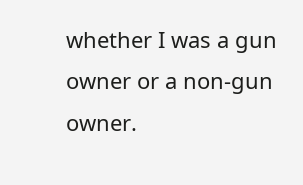whether I was a gun owner or a non-gun owner.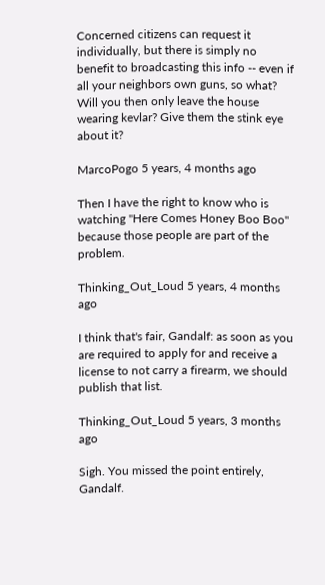Concerned citizens can request it individually, but there is simply no benefit to broadcasting this info -- even if all your neighbors own guns, so what? Will you then only leave the house wearing kevlar? Give them the stink eye about it?

MarcoPogo 5 years, 4 months ago

Then I have the right to know who is watching "Here Comes Honey Boo Boo" because those people are part of the problem.

Thinking_Out_Loud 5 years, 4 months ago

I think that's fair, Gandalf: as soon as you are required to apply for and receive a license to not carry a firearm, we should publish that list.

Thinking_Out_Loud 5 years, 3 months ago

Sigh. You missed the point entirely, Gandalf.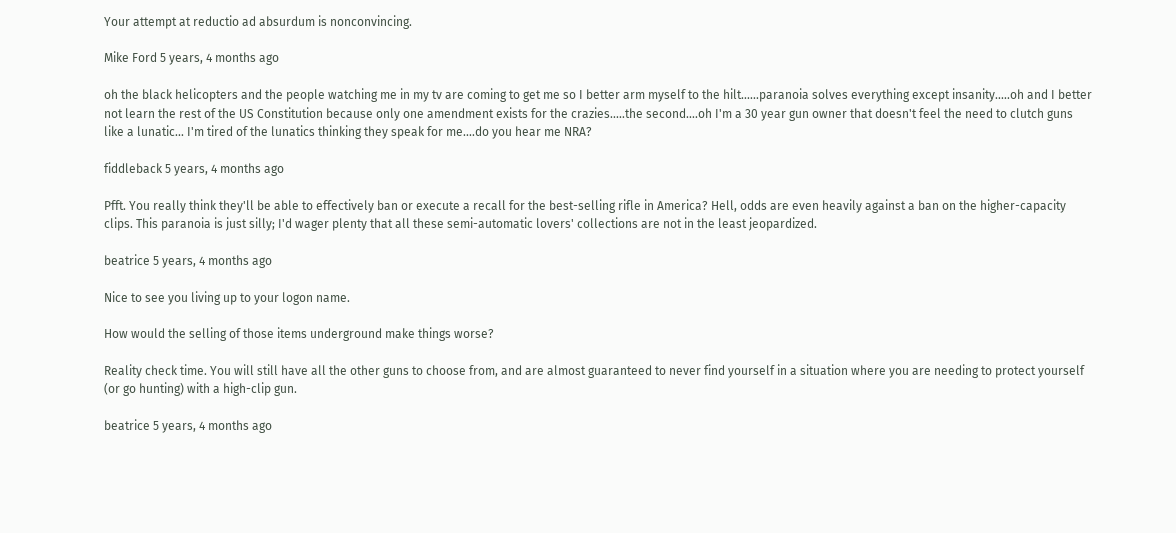Your attempt at reductio ad absurdum is nonconvincing.

Mike Ford 5 years, 4 months ago

oh the black helicopters and the people watching me in my tv are coming to get me so I better arm myself to the hilt......paranoia solves everything except insanity.....oh and I better not learn the rest of the US Constitution because only one amendment exists for the crazies.....the second....oh I'm a 30 year gun owner that doesn't feel the need to clutch guns like a lunatic... I'm tired of the lunatics thinking they speak for me....do you hear me NRA?

fiddleback 5 years, 4 months ago

Pfft. You really think they'll be able to effectively ban or execute a recall for the best-selling rifle in America? Hell, odds are even heavily against a ban on the higher-capacity clips. This paranoia is just silly; I'd wager plenty that all these semi-automatic lovers' collections are not in the least jeopardized.

beatrice 5 years, 4 months ago

Nice to see you living up to your logon name.

How would the selling of those items underground make things worse?

Reality check time. You will still have all the other guns to choose from, and are almost guaranteed to never find yourself in a situation where you are needing to protect yourself (or go hunting) with a high-clip gun.

beatrice 5 years, 4 months ago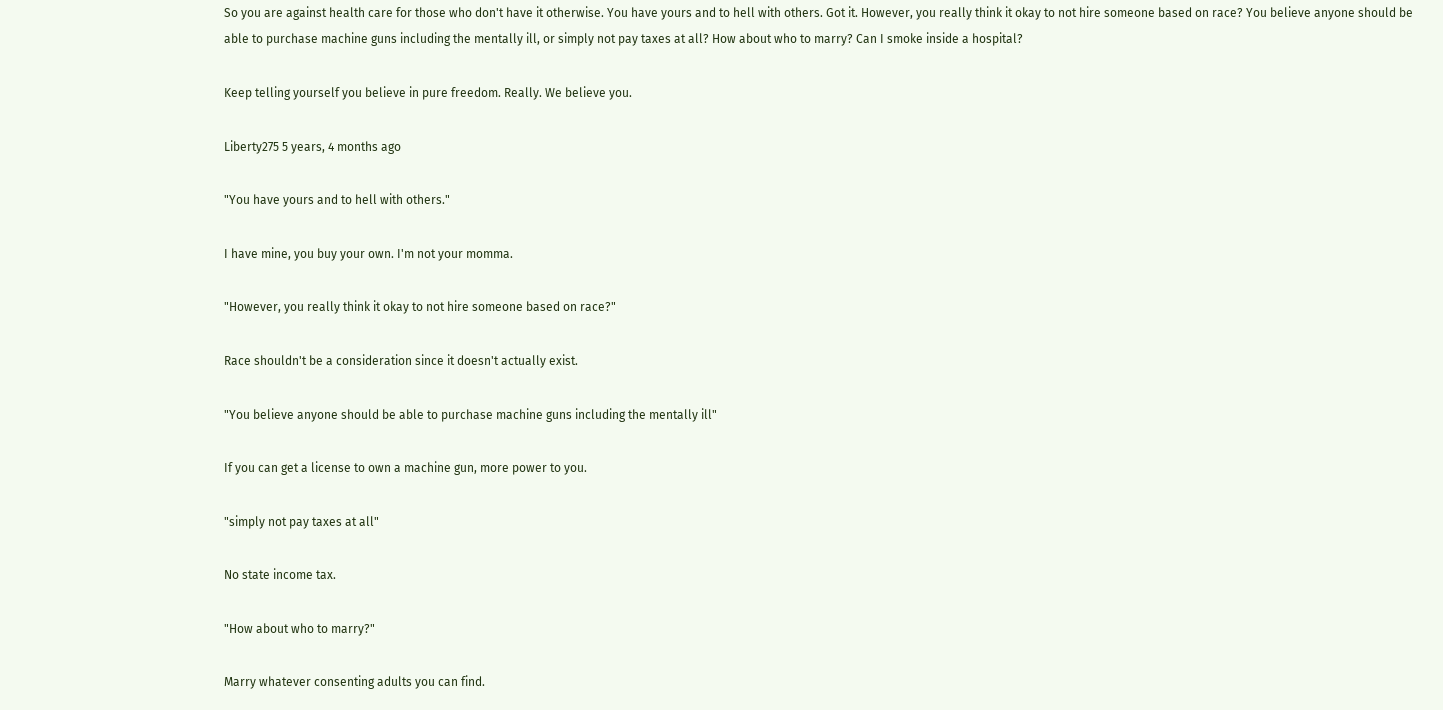So you are against health care for those who don't have it otherwise. You have yours and to hell with others. Got it. However, you really think it okay to not hire someone based on race? You believe anyone should be able to purchase machine guns including the mentally ill, or simply not pay taxes at all? How about who to marry? Can I smoke inside a hospital?

Keep telling yourself you believe in pure freedom. Really. We believe you.

Liberty275 5 years, 4 months ago

"You have yours and to hell with others."

I have mine, you buy your own. I'm not your momma.

"However, you really think it okay to not hire someone based on race?"

Race shouldn't be a consideration since it doesn't actually exist.

"You believe anyone should be able to purchase machine guns including the mentally ill"

If you can get a license to own a machine gun, more power to you.

"simply not pay taxes at all"

No state income tax.

"How about who to marry?"

Marry whatever consenting adults you can find.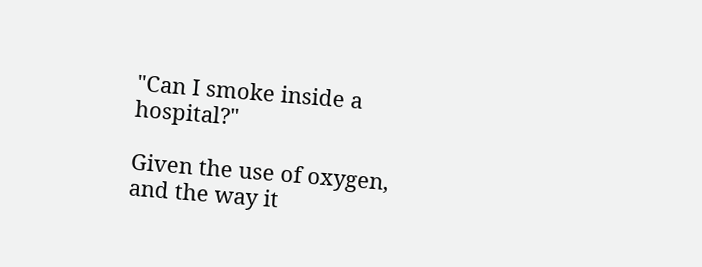"Can I smoke inside a hospital?"

Given the use of oxygen, and the way it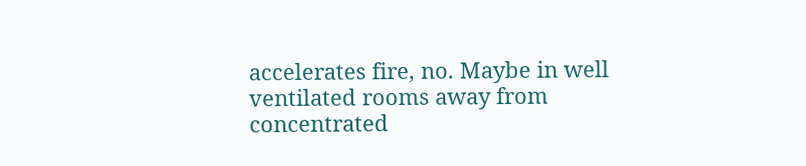accelerates fire, no. Maybe in well ventilated rooms away from concentrated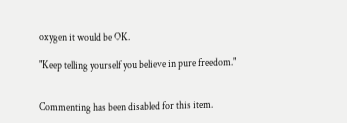oxygen it would be OK.

"Keep telling yourself you believe in pure freedom."


Commenting has been disabled for this item.